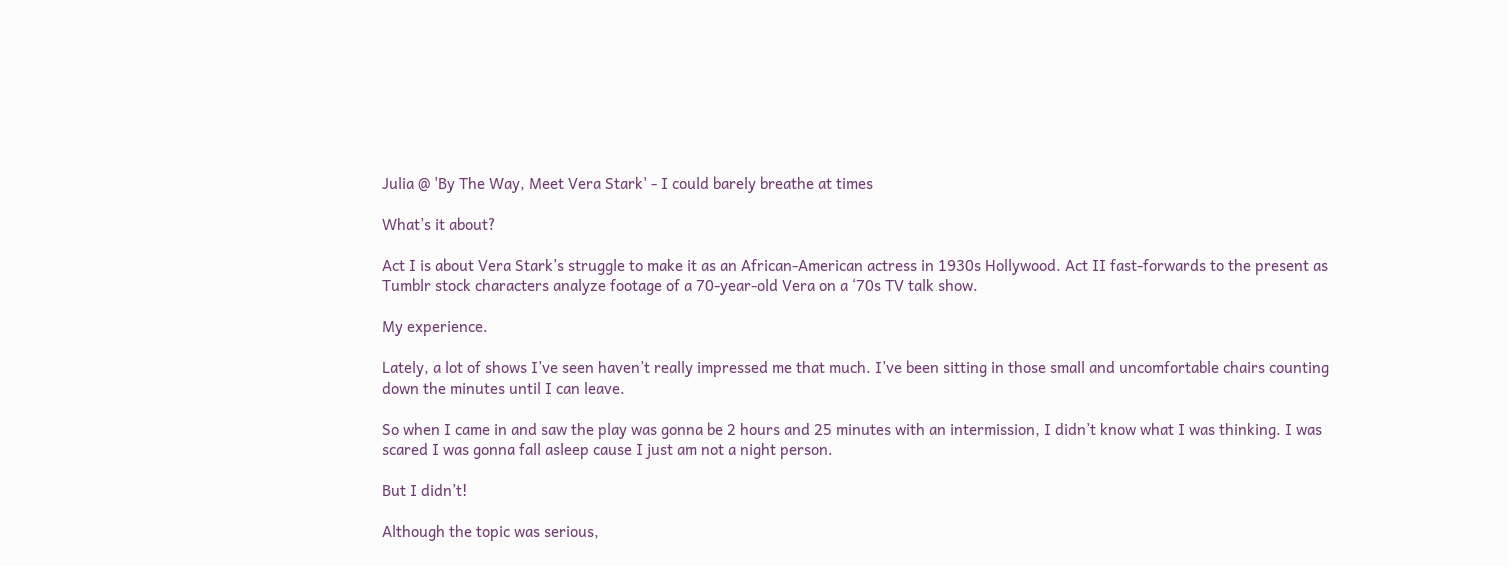Julia @ 'By The Way, Meet Vera Stark' - I could barely breathe at times

What’s it about?

Act I is about Vera Stark’s struggle to make it as an African-American actress in 1930s Hollywood. Act II fast-forwards to the present as Tumblr stock characters analyze footage of a 70-year-old Vera on a ‘70s TV talk show.

My experience.

Lately, a lot of shows I’ve seen haven’t really impressed me that much. I’ve been sitting in those small and uncomfortable chairs counting down the minutes until I can leave.

So when I came in and saw the play was gonna be 2 hours and 25 minutes with an intermission, I didn’t know what I was thinking. I was scared I was gonna fall asleep cause I just am not a night person.

But I didn’t!

Although the topic was serious,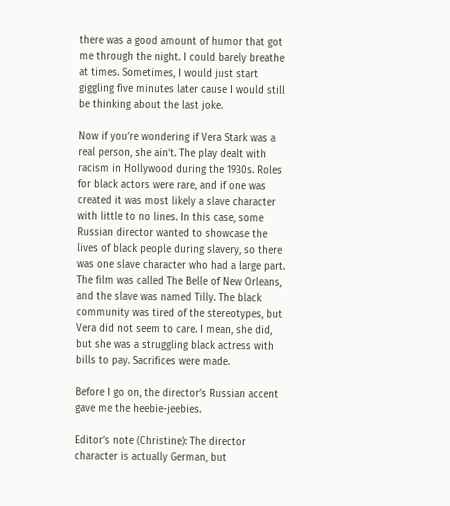there was a good amount of humor that got me through the night. I could barely breathe at times. Sometimes, I would just start giggling five minutes later cause I would still be thinking about the last joke.

Now if you’re wondering if Vera Stark was a real person, she ain’t. The play dealt with racism in Hollywood during the 1930s. Roles for black actors were rare, and if one was created it was most likely a slave character with little to no lines. In this case, some Russian director wanted to showcase the lives of black people during slavery, so there was one slave character who had a large part. The film was called The Belle of New Orleans, and the slave was named Tilly. The black community was tired of the stereotypes, but Vera did not seem to care. I mean, she did, but she was a struggling black actress with bills to pay. Sacrifices were made.

Before I go on, the director’s Russian accent gave me the heebie-jeebies.

Editor’s note (Christine): The director character is actually German, but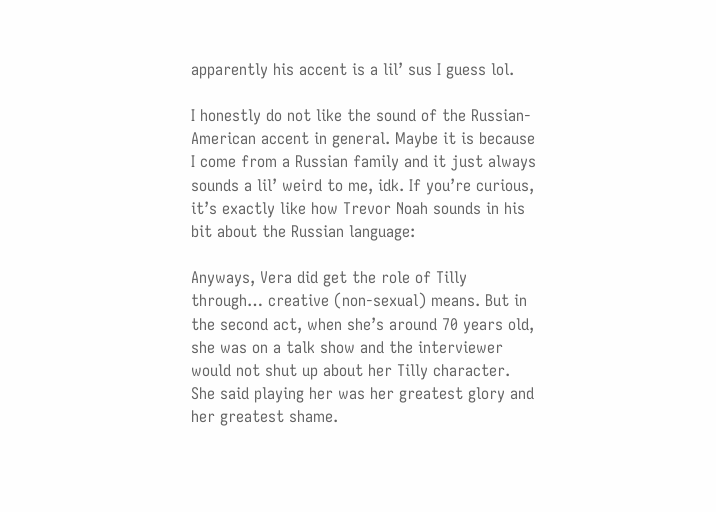apparently his accent is a lil’ sus I guess lol.

I honestly do not like the sound of the Russian-American accent in general. Maybe it is because I come from a Russian family and it just always sounds a lil’ weird to me, idk. If you’re curious, it’s exactly like how Trevor Noah sounds in his bit about the Russian language:

Anyways, Vera did get the role of Tilly through… creative (non-sexual) means. But in the second act, when she’s around 70 years old, she was on a talk show and the interviewer would not shut up about her Tilly character. She said playing her was her greatest glory and her greatest shame.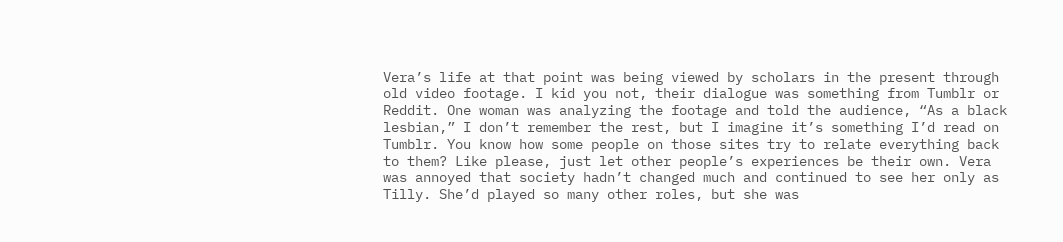Vera’s life at that point was being viewed by scholars in the present through old video footage. I kid you not, their dialogue was something from Tumblr or Reddit. One woman was analyzing the footage and told the audience, “As a black lesbian,” I don’t remember the rest, but I imagine it’s something I’d read on Tumblr. You know how some people on those sites try to relate everything back to them? Like please, just let other people’s experiences be their own. Vera was annoyed that society hadn’t changed much and continued to see her only as Tilly. She’d played so many other roles, but she was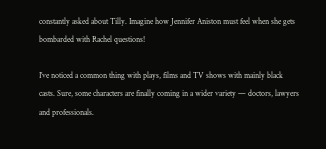constantly asked about Tilly. Imagine how Jennifer Aniston must feel when she gets bombarded with Rachel questions!

I’ve noticed a common thing with plays, films and TV shows with mainly black casts. Sure, some characters are finally coming in a wider variety — doctors, lawyers and professionals.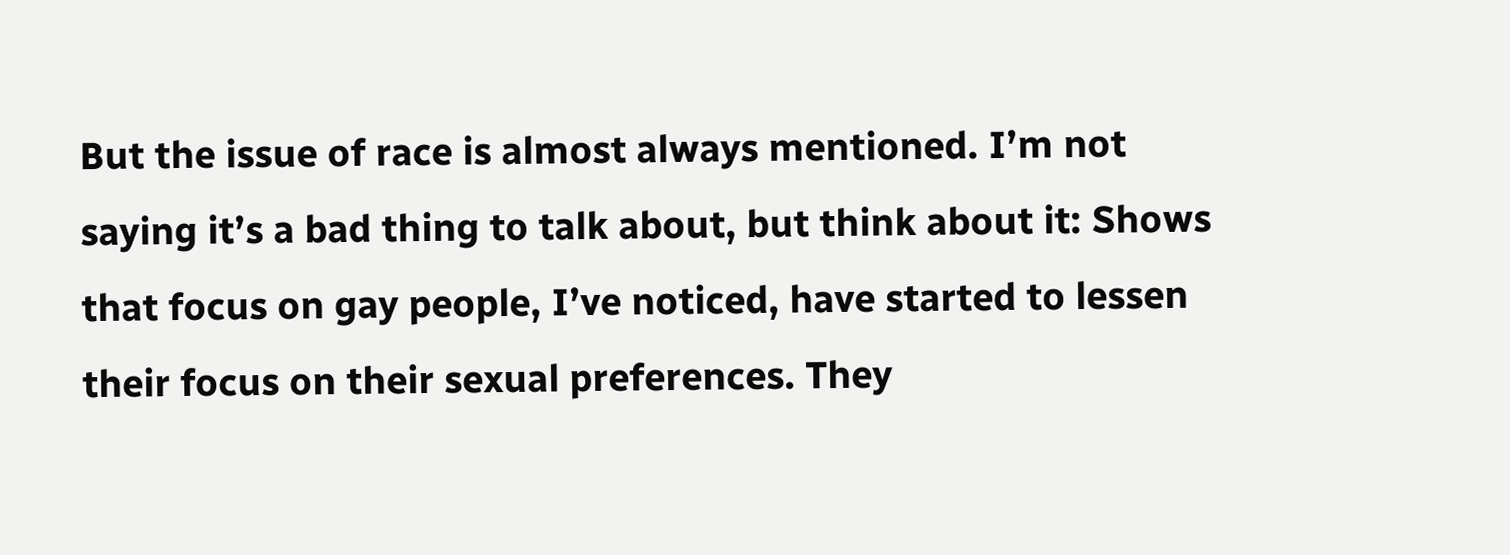But the issue of race is almost always mentioned. I’m not saying it’s a bad thing to talk about, but think about it: Shows that focus on gay people, I’ve noticed, have started to lessen their focus on their sexual preferences. They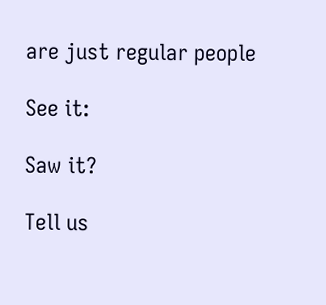are just regular people

See it:

Saw it?

Tell us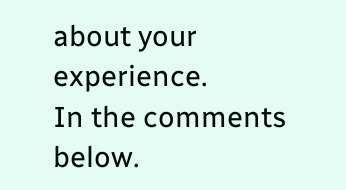about your experience.
In the comments below.